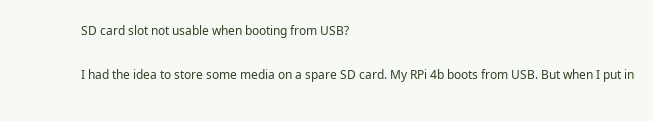SD card slot not usable when booting from USB?

I had the idea to store some media on a spare SD card. My RPi 4b boots from USB. But when I put in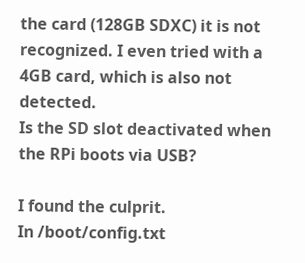the card (128GB SDXC) it is not recognized. I even tried with a 4GB card, which is also not detected.
Is the SD slot deactivated when the RPi boots via USB?

I found the culprit.
In /boot/config.txt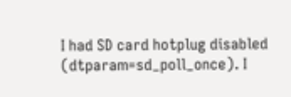I had SD card hotplug disabled (dtparam=sd_poll_once). I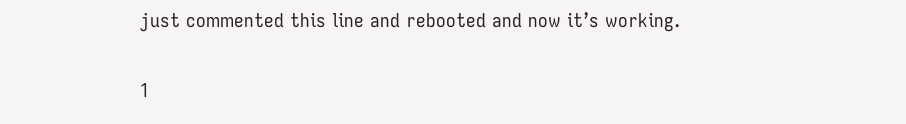just commented this line and rebooted and now it’s working.

1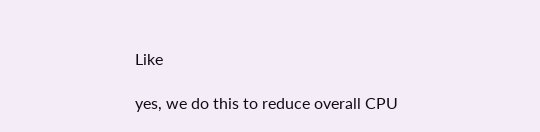Like

yes, we do this to reduce overall CPU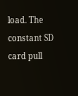load. The constant SD card pull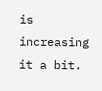is increasing it a bit.